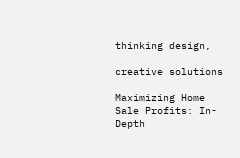thinking design,

creative solutions

Maximizing Home Sale Profits: In-Depth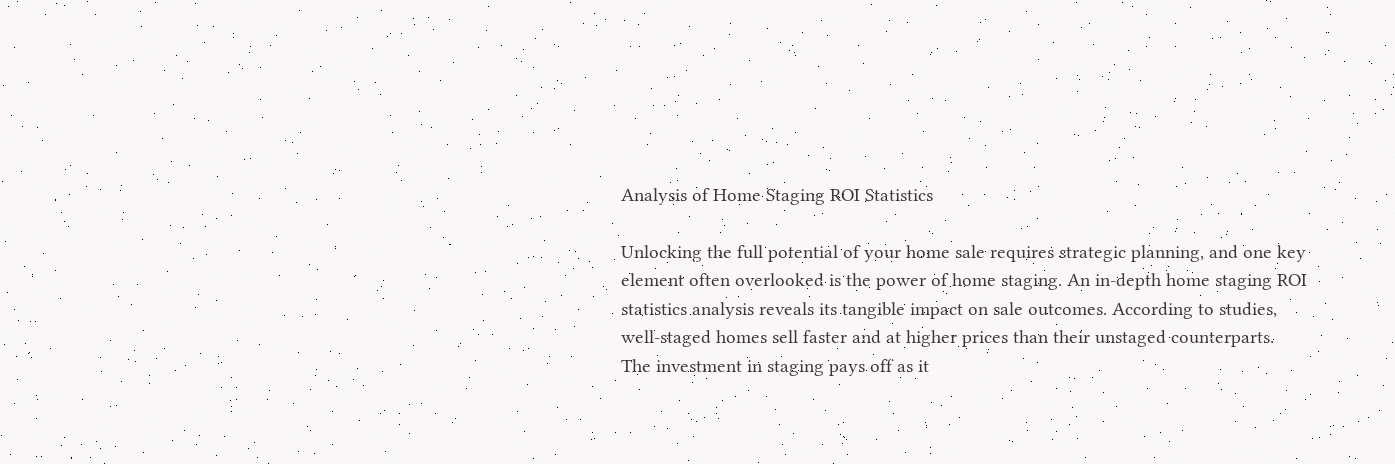Analysis of Home Staging ROI Statistics

Unlocking the full potential of your home sale requires strategic planning, and one key element often overlooked is the power of home staging. An in-depth home staging ROI statistics analysis reveals its tangible impact on sale outcomes. According to studies, well-staged homes sell faster and at higher prices than their unstaged counterparts. The investment in staging pays off as it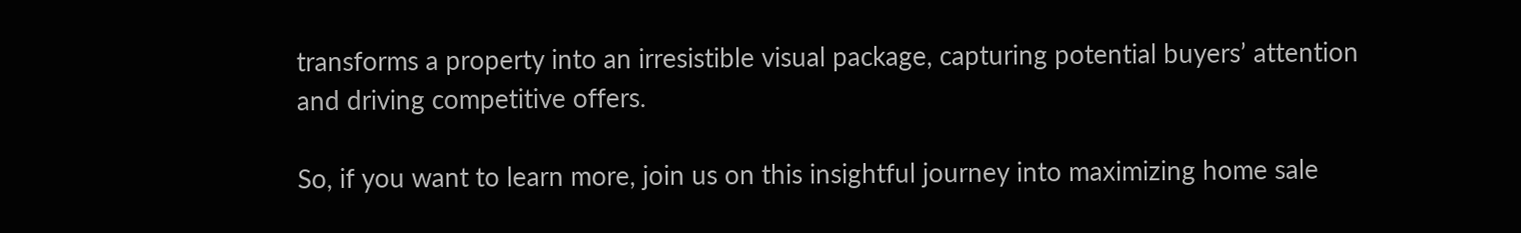transforms a property into an irresistible visual package, capturing potential buyers’ attention and driving competitive offers.

So, if you want to learn more, join us on this insightful journey into maximizing home sale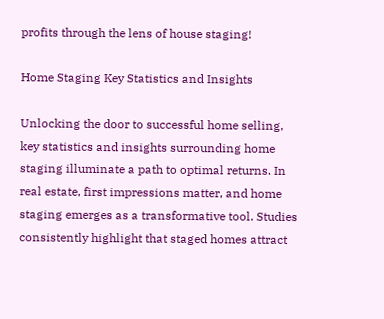profits through the lens of house staging!

Home Staging Key Statistics and Insights

Unlocking the door to successful home selling, key statistics and insights surrounding home staging illuminate a path to optimal returns. In real estate, first impressions matter, and home staging emerges as a transformative tool. Studies consistently highlight that staged homes attract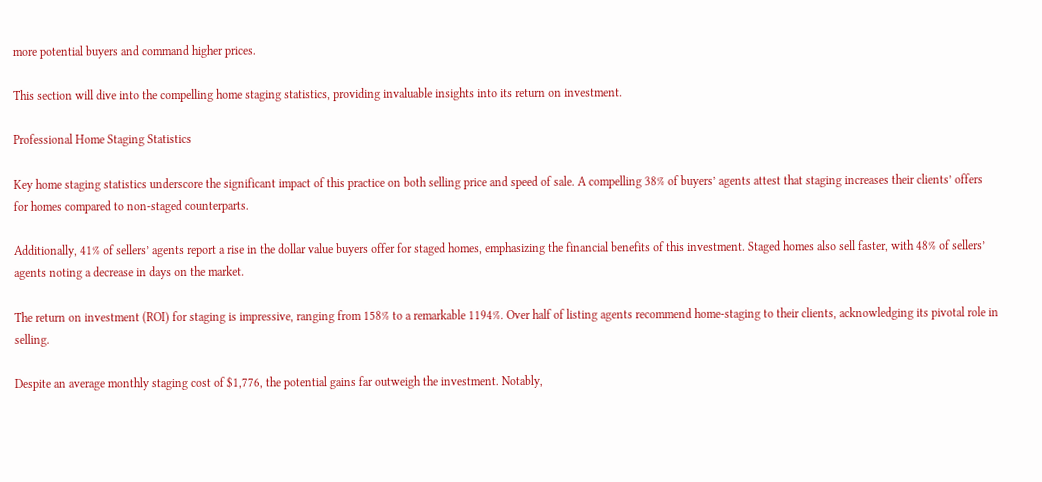more potential buyers and command higher prices.

This section will dive into the compelling home staging statistics, providing invaluable insights into its return on investment.

Professional Home Staging Statistics

Key home staging statistics underscore the significant impact of this practice on both selling price and speed of sale. A compelling 38% of buyers’ agents attest that staging increases their clients’ offers for homes compared to non-staged counterparts.

Additionally, 41% of sellers’ agents report a rise in the dollar value buyers offer for staged homes, emphasizing the financial benefits of this investment. Staged homes also sell faster, with 48% of sellers’ agents noting a decrease in days on the market.

The return on investment (ROI) for staging is impressive, ranging from 158% to a remarkable 1194%. Over half of listing agents recommend home-staging to their clients, acknowledging its pivotal role in selling.

Despite an average monthly staging cost of $1,776, the potential gains far outweigh the investment. Notably,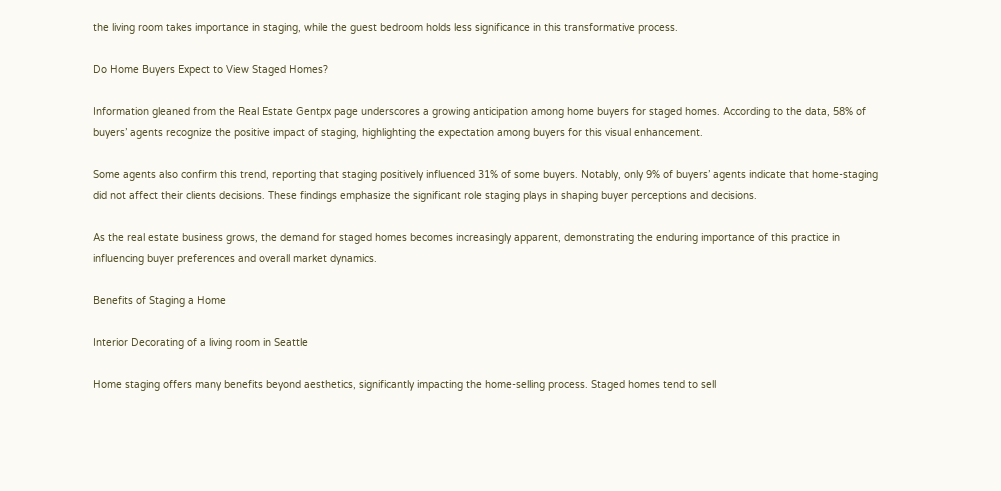the living room takes importance in staging, while the guest bedroom holds less significance in this transformative process.

Do Home Buyers Expect to View Staged Homes?

Information gleaned from the Real Estate Gentpx page underscores a growing anticipation among home buyers for staged homes. According to the data, 58% of buyers’ agents recognize the positive impact of staging, highlighting the expectation among buyers for this visual enhancement.

Some agents also confirm this trend, reporting that staging positively influenced 31% of some buyers. Notably, only 9% of buyers’ agents indicate that home-staging did not affect their clients decisions. These findings emphasize the significant role staging plays in shaping buyer perceptions and decisions.

As the real estate business grows, the demand for staged homes becomes increasingly apparent, demonstrating the enduring importance of this practice in influencing buyer preferences and overall market dynamics.

Benefits of Staging a Home

Interior Decorating of a living room in Seattle

Home staging offers many benefits beyond aesthetics, significantly impacting the home-selling process. Staged homes tend to sell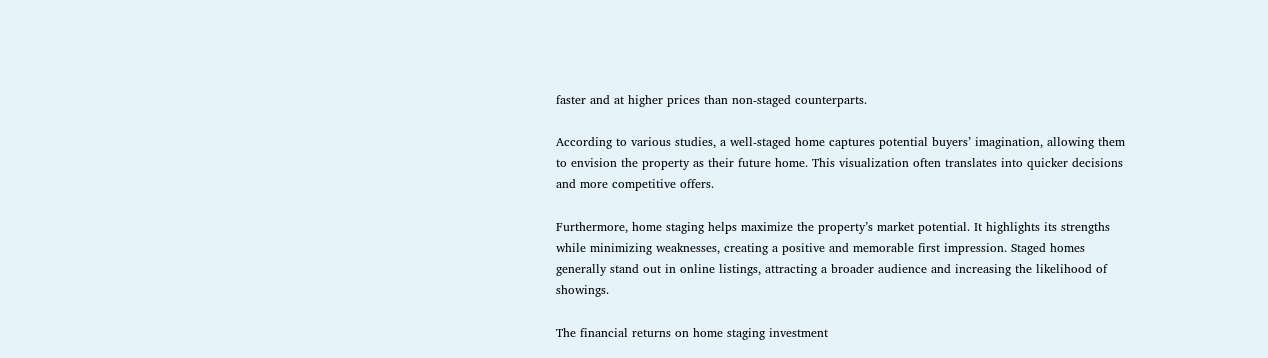faster and at higher prices than non-staged counterparts.

According to various studies, a well-staged home captures potential buyers’ imagination, allowing them to envision the property as their future home. This visualization often translates into quicker decisions and more competitive offers.

Furthermore, home staging helps maximize the property’s market potential. It highlights its strengths while minimizing weaknesses, creating a positive and memorable first impression. Staged homes generally stand out in online listings, attracting a broader audience and increasing the likelihood of showings.

The financial returns on home staging investment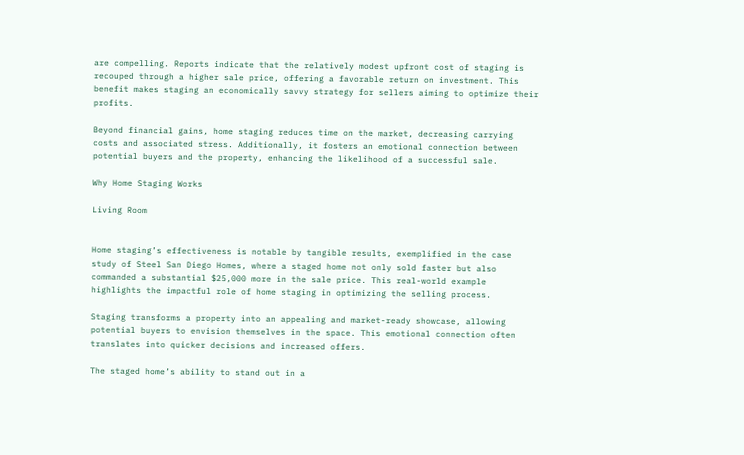are compelling. Reports indicate that the relatively modest upfront cost of staging is recouped through a higher sale price, offering a favorable return on investment. This benefit makes staging an economically savvy strategy for sellers aiming to optimize their profits.

Beyond financial gains, home staging reduces time on the market, decreasing carrying costs and associated stress. Additionally, it fosters an emotional connection between potential buyers and the property, enhancing the likelihood of a successful sale.

Why Home Staging Works

Living Room


Home staging’s effectiveness is notable by tangible results, exemplified in the case study of Steel San Diego Homes, where a staged home not only sold faster but also commanded a substantial $25,000 more in the sale price. This real-world example highlights the impactful role of home staging in optimizing the selling process.

Staging transforms a property into an appealing and market-ready showcase, allowing potential buyers to envision themselves in the space. This emotional connection often translates into quicker decisions and increased offers.

The staged home’s ability to stand out in a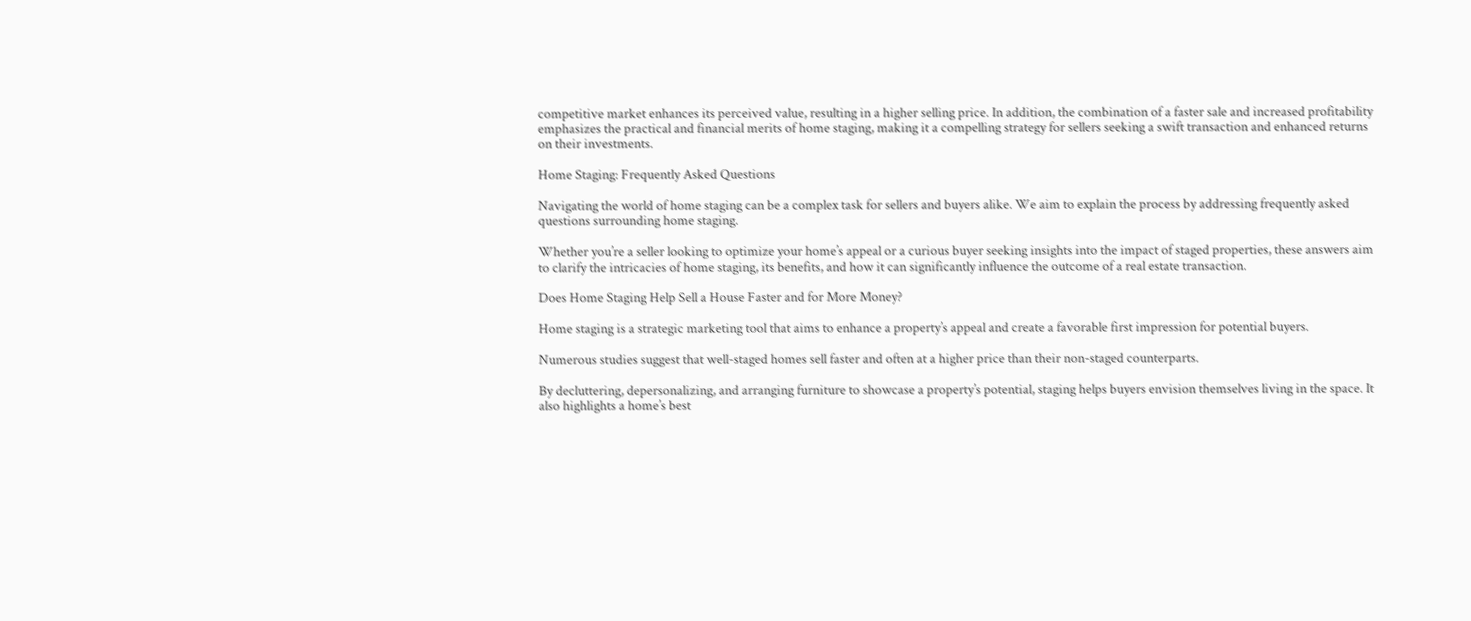competitive market enhances its perceived value, resulting in a higher selling price. In addition, the combination of a faster sale and increased profitability emphasizes the practical and financial merits of home staging, making it a compelling strategy for sellers seeking a swift transaction and enhanced returns on their investments.

Home Staging: Frequently Asked Questions

Navigating the world of home staging can be a complex task for sellers and buyers alike. We aim to explain the process by addressing frequently asked questions surrounding home staging.

Whether you’re a seller looking to optimize your home’s appeal or a curious buyer seeking insights into the impact of staged properties, these answers aim to clarify the intricacies of home staging, its benefits, and how it can significantly influence the outcome of a real estate transaction.

Does Home Staging Help Sell a House Faster and for More Money?

Home staging is a strategic marketing tool that aims to enhance a property’s appeal and create a favorable first impression for potential buyers.

Numerous studies suggest that well-staged homes sell faster and often at a higher price than their non-staged counterparts.

By decluttering, depersonalizing, and arranging furniture to showcase a property’s potential, staging helps buyers envision themselves living in the space. It also highlights a home’s best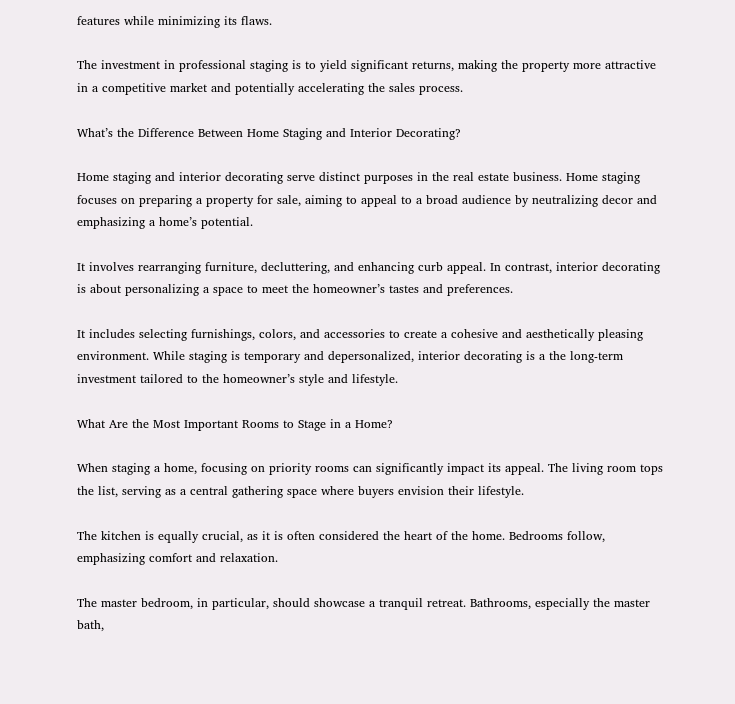features while minimizing its flaws.

The investment in professional staging is to yield significant returns, making the property more attractive in a competitive market and potentially accelerating the sales process.

What’s the Difference Between Home Staging and Interior Decorating?

Home staging and interior decorating serve distinct purposes in the real estate business. Home staging focuses on preparing a property for sale, aiming to appeal to a broad audience by neutralizing decor and emphasizing a home’s potential.

It involves rearranging furniture, decluttering, and enhancing curb appeal. In contrast, interior decorating is about personalizing a space to meet the homeowner’s tastes and preferences.

It includes selecting furnishings, colors, and accessories to create a cohesive and aesthetically pleasing environment. While staging is temporary and depersonalized, interior decorating is a the long-term investment tailored to the homeowner’s style and lifestyle.

What Are the Most Important Rooms to Stage in a Home?

When staging a home, focusing on priority rooms can significantly impact its appeal. The living room tops the list, serving as a central gathering space where buyers envision their lifestyle.

The kitchen is equally crucial, as it is often considered the heart of the home. Bedrooms follow, emphasizing comfort and relaxation.

The master bedroom, in particular, should showcase a tranquil retreat. Bathrooms, especially the master bath,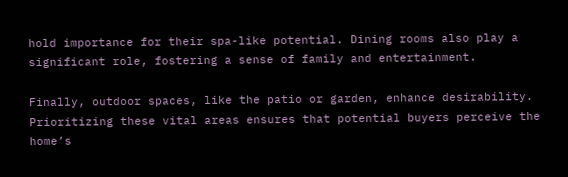hold importance for their spa-like potential. Dining rooms also play a significant role, fostering a sense of family and entertainment.

Finally, outdoor spaces, like the patio or garden, enhance desirability. Prioritizing these vital areas ensures that potential buyers perceive the home’s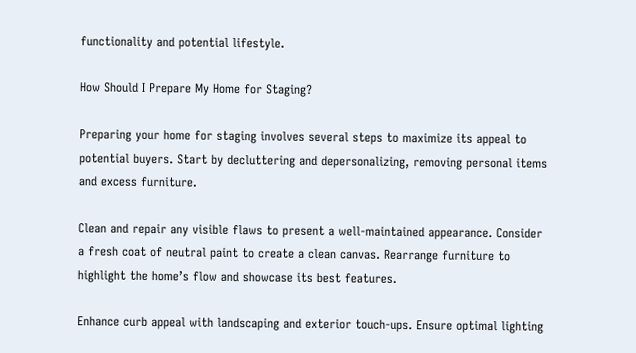functionality and potential lifestyle.

How Should I Prepare My Home for Staging?

Preparing your home for staging involves several steps to maximize its appeal to potential buyers. Start by decluttering and depersonalizing, removing personal items and excess furniture.

Clean and repair any visible flaws to present a well-maintained appearance. Consider a fresh coat of neutral paint to create a clean canvas. Rearrange furniture to highlight the home’s flow and showcase its best features.

Enhance curb appeal with landscaping and exterior touch-ups. Ensure optimal lighting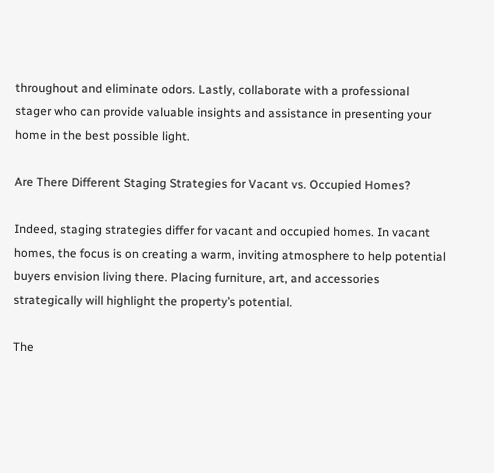throughout and eliminate odors. Lastly, collaborate with a professional stager who can provide valuable insights and assistance in presenting your home in the best possible light.

Are There Different Staging Strategies for Vacant vs. Occupied Homes?

Indeed, staging strategies differ for vacant and occupied homes. In vacant homes, the focus is on creating a warm, inviting atmosphere to help potential buyers envision living there. Placing furniture, art, and accessories strategically will highlight the property’s potential.

The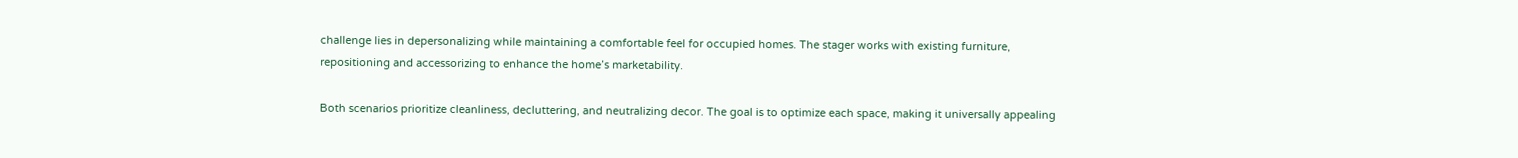challenge lies in depersonalizing while maintaining a comfortable feel for occupied homes. The stager works with existing furniture, repositioning and accessorizing to enhance the home’s marketability.

Both scenarios prioritize cleanliness, decluttering, and neutralizing decor. The goal is to optimize each space, making it universally appealing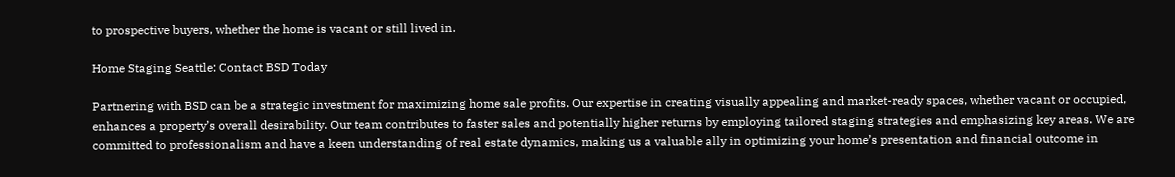to prospective buyers, whether the home is vacant or still lived in.

Home Staging Seattle: Contact BSD Today

Partnering with BSD can be a strategic investment for maximizing home sale profits. Our expertise in creating visually appealing and market-ready spaces, whether vacant or occupied, enhances a property’s overall desirability. Our team contributes to faster sales and potentially higher returns by employing tailored staging strategies and emphasizing key areas. We are committed to professionalism and have a keen understanding of real estate dynamics, making us a valuable ally in optimizing your home’s presentation and financial outcome in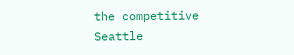the competitive Seattle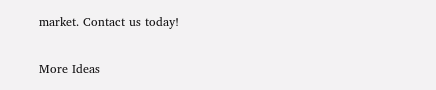market. Contact us today!

More Ideas